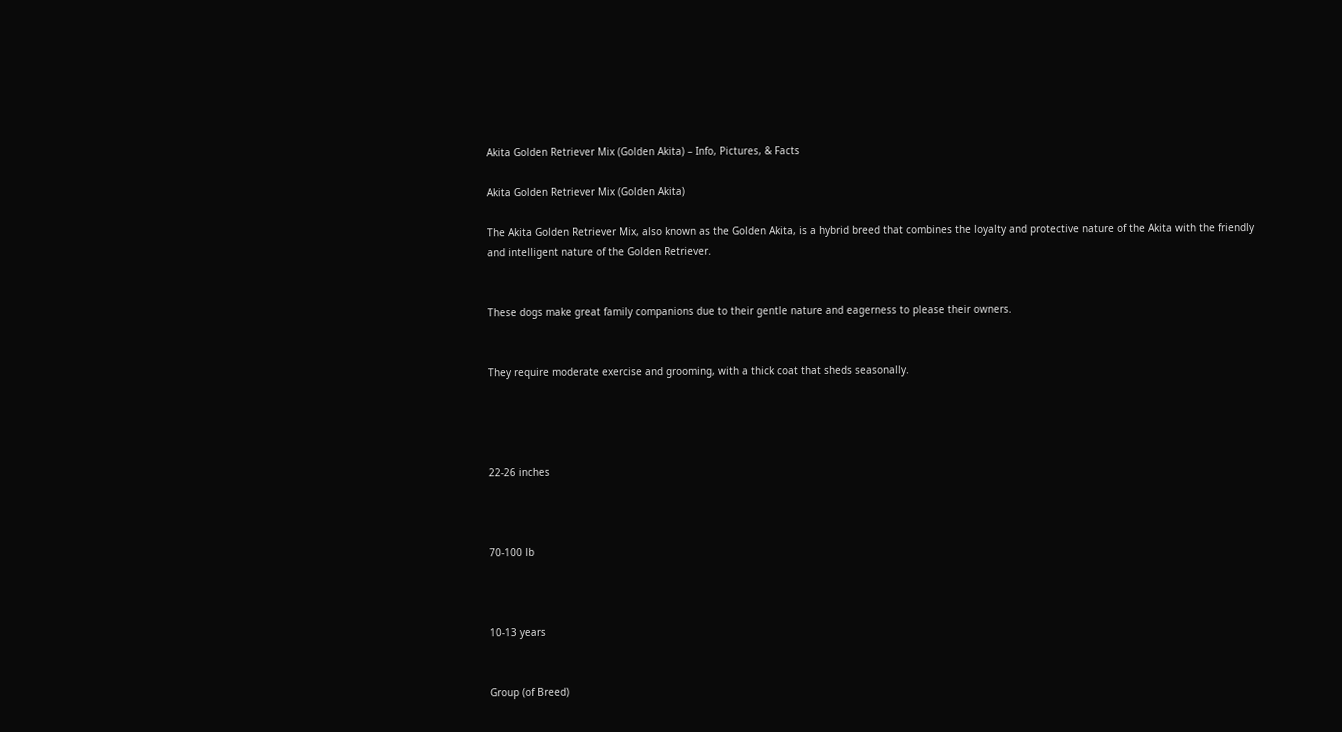Akita Golden Retriever Mix (Golden Akita) – Info, Pictures, & Facts

Akita Golden Retriever Mix (Golden Akita)

The Akita Golden Retriever Mix, also known as the Golden Akita, is a hybrid breed that combines the loyalty and protective nature of the Akita with the friendly and intelligent nature of the Golden Retriever.


These dogs make great family companions due to their gentle nature and eagerness to please their owners.


They require moderate exercise and grooming, with a thick coat that sheds seasonally.




22-26 inches



70-100 lb



10-13 years


Group (of Breed)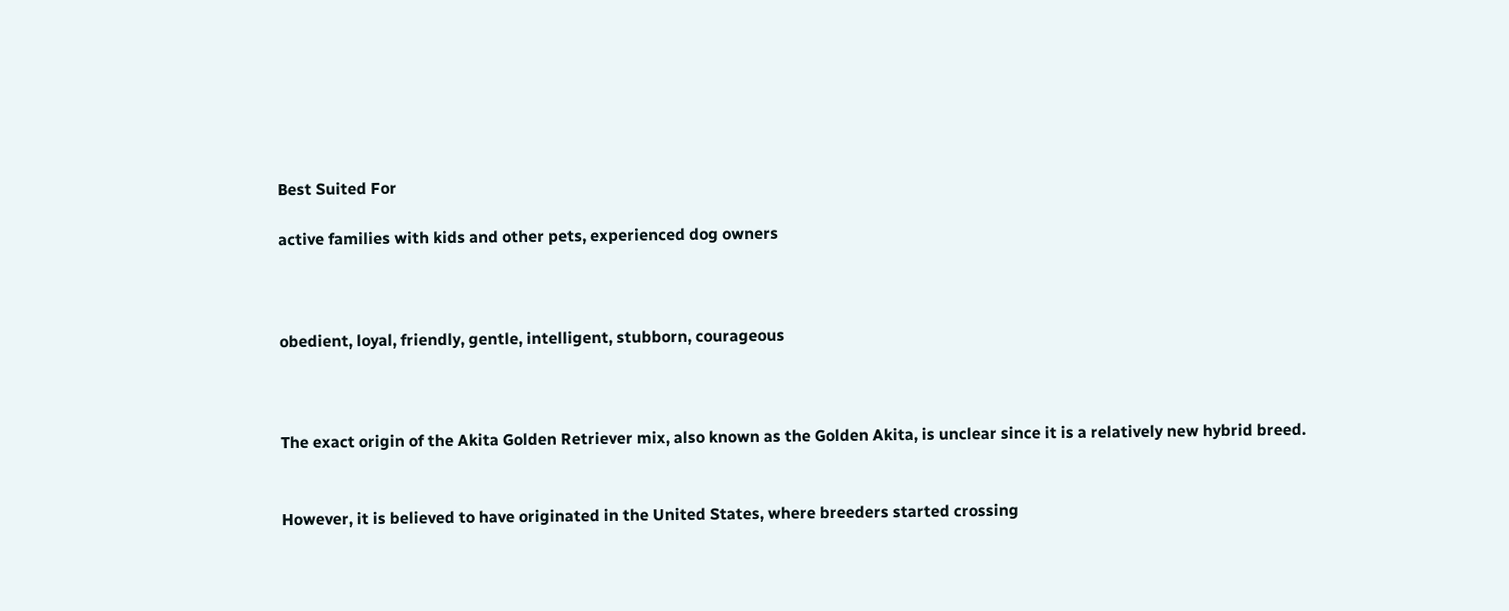Best Suited For

active families with kids and other pets, experienced dog owners



obedient, loyal, friendly, gentle, intelligent, stubborn, courageous



The exact origin of the Akita Golden Retriever mix, also known as the Golden Akita, is unclear since it is a relatively new hybrid breed.


However, it is believed to have originated in the United States, where breeders started crossing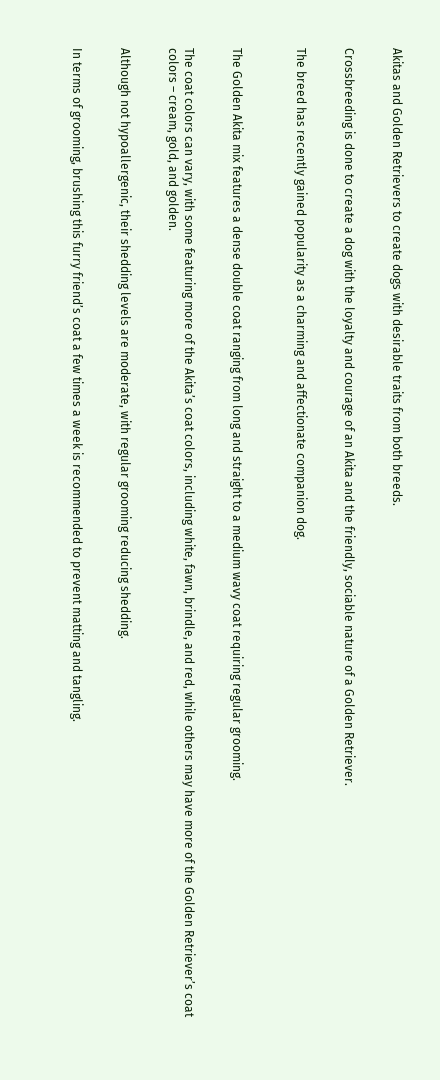Akitas and Golden Retrievers to create dogs with desirable traits from both breeds.


Crossbreeding is done to create a dog with the loyalty and courage of an Akita and the friendly, sociable nature of a Golden Retriever.


The breed has recently gained popularity as a charming and affectionate companion dog.



The Golden Akita mix features a dense double coat ranging from long and straight to a medium wavy coat requiring regular grooming.


The coat colors can vary, with some featuring more of the Akita’s coat colors, including white, fawn, brindle, and red, while others may have more of the Golden Retriever’s coat colors – cream, gold, and golden.


Although not hypoallergenic, their shedding levels are moderate, with regular grooming reducing shedding.


In terms of grooming, brushing this furry friend’s coat a few times a week is recommended to prevent matting and tangling.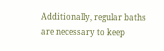Additionally, regular baths are necessary to keep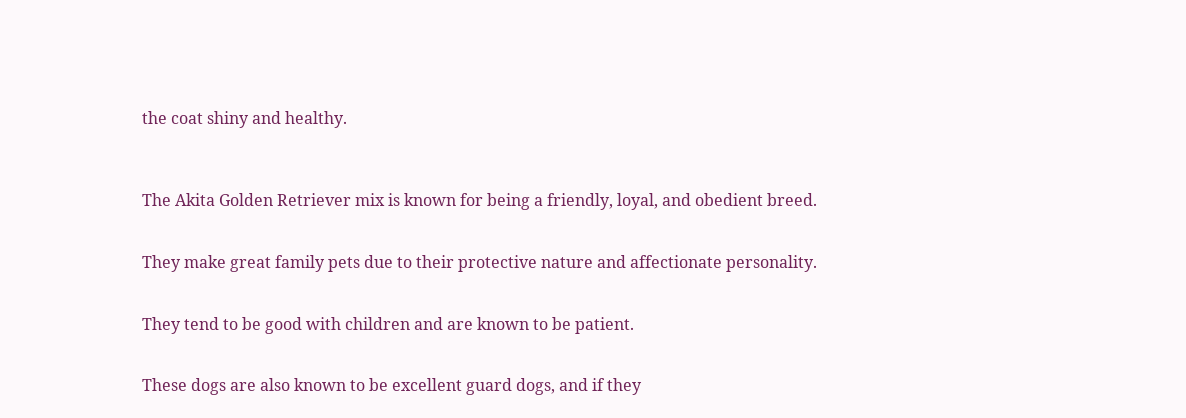the coat shiny and healthy.



The Akita Golden Retriever mix is known for being a friendly, loyal, and obedient breed.


They make great family pets due to their protective nature and affectionate personality.


They tend to be good with children and are known to be patient.


These dogs are also known to be excellent guard dogs, and if they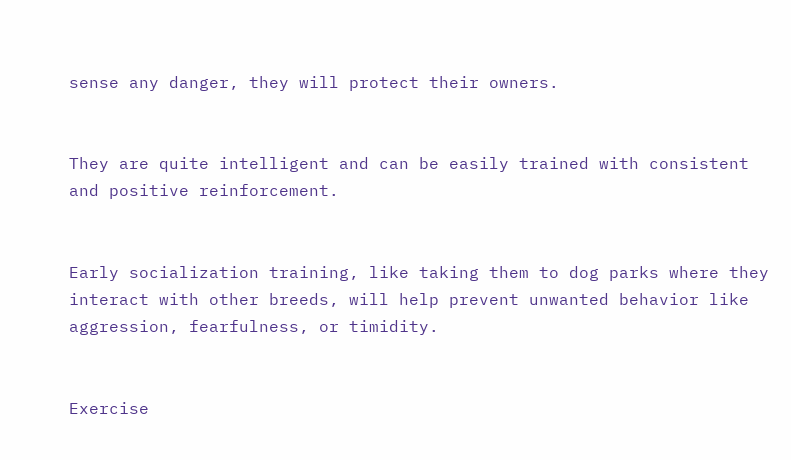sense any danger, they will protect their owners.


They are quite intelligent and can be easily trained with consistent and positive reinforcement.


Early socialization training, like taking them to dog parks where they interact with other breeds, will help prevent unwanted behavior like aggression, fearfulness, or timidity.


Exercise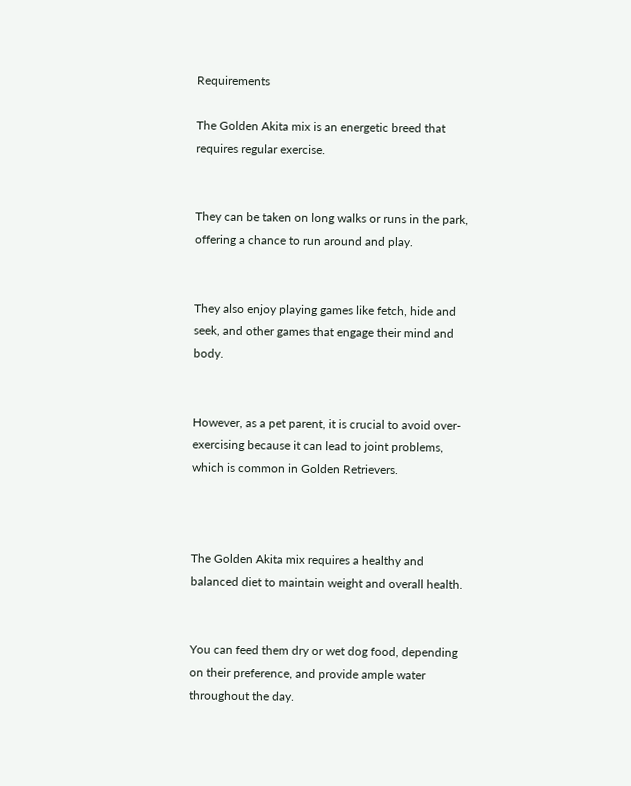Requirements

The Golden Akita mix is an energetic breed that requires regular exercise.


They can be taken on long walks or runs in the park, offering a chance to run around and play.


They also enjoy playing games like fetch, hide and seek, and other games that engage their mind and body.


However, as a pet parent, it is crucial to avoid over-exercising because it can lead to joint problems, which is common in Golden Retrievers.



The Golden Akita mix requires a healthy and balanced diet to maintain weight and overall health.


You can feed them dry or wet dog food, depending on their preference, and provide ample water throughout the day.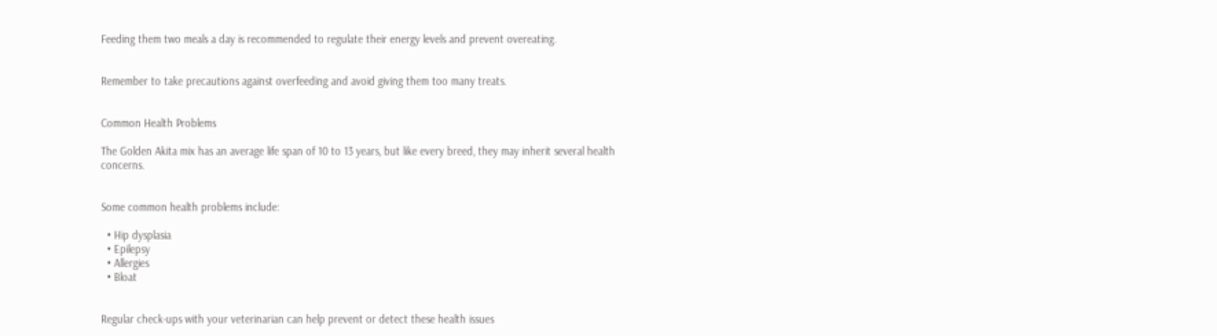Feeding them two meals a day is recommended to regulate their energy levels and prevent overeating.


Remember to take precautions against overfeeding and avoid giving them too many treats.


Common Health Problems

The Golden Akita mix has an average life span of 10 to 13 years, but like every breed, they may inherit several health concerns.


Some common health problems include:

  • Hip dysplasia
  • Epilepsy
  • Allergies
  • Bloat


Regular check-ups with your veterinarian can help prevent or detect these health issues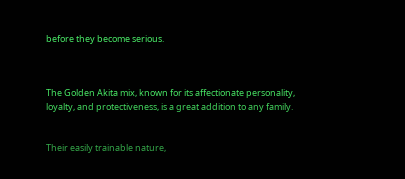before they become serious.



The Golden Akita mix, known for its affectionate personality, loyalty, and protectiveness, is a great addition to any family.


Their easily trainable nature,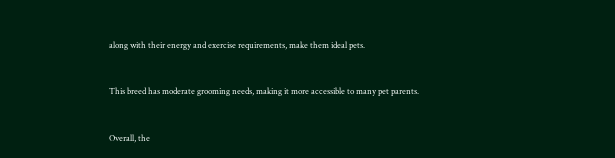along with their energy and exercise requirements, make them ideal pets.


This breed has moderate grooming needs, making it more accessible to many pet parents.


Overall, the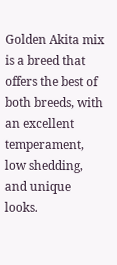Golden Akita mix is a breed that offers the best of both breeds, with an excellent temperament, low shedding, and unique looks.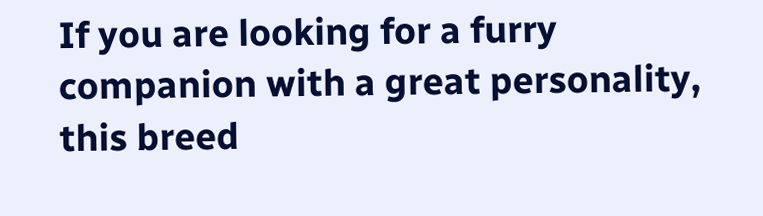If you are looking for a furry companion with a great personality, this breed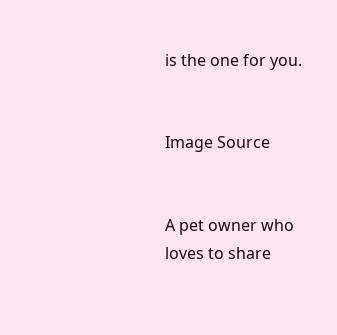is the one for you.


Image Source


A pet owner who loves to share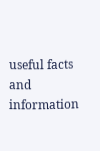useful facts and information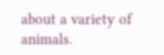about a variety of animals.